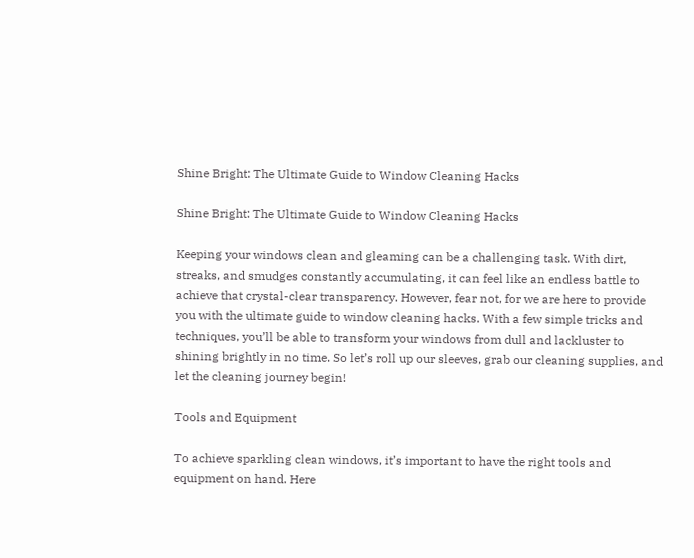Shine Bright: The Ultimate Guide to Window Cleaning Hacks

Shine Bright: The Ultimate Guide to Window Cleaning Hacks

Keeping your windows clean and gleaming can be a challenging task. With dirt, streaks, and smudges constantly accumulating, it can feel like an endless battle to achieve that crystal-clear transparency. However, fear not, for we are here to provide you with the ultimate guide to window cleaning hacks. With a few simple tricks and techniques, you’ll be able to transform your windows from dull and lackluster to shining brightly in no time. So let’s roll up our sleeves, grab our cleaning supplies, and let the cleaning journey begin!

Tools and Equipment

To achieve sparkling clean windows, it’s important to have the right tools and equipment on hand. Here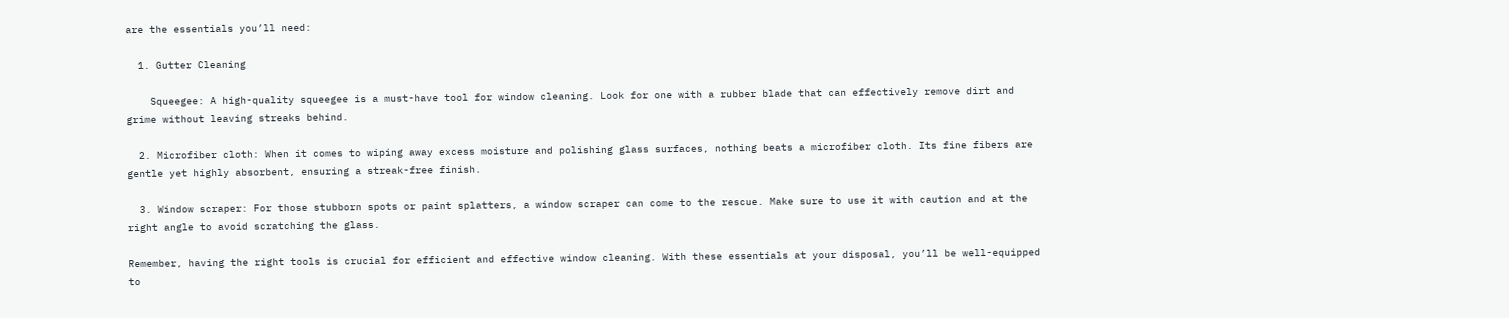are the essentials you’ll need:

  1. Gutter Cleaning

    Squeegee: A high-quality squeegee is a must-have tool for window cleaning. Look for one with a rubber blade that can effectively remove dirt and grime without leaving streaks behind.

  2. Microfiber cloth: When it comes to wiping away excess moisture and polishing glass surfaces, nothing beats a microfiber cloth. Its fine fibers are gentle yet highly absorbent, ensuring a streak-free finish.

  3. Window scraper: For those stubborn spots or paint splatters, a window scraper can come to the rescue. Make sure to use it with caution and at the right angle to avoid scratching the glass.

Remember, having the right tools is crucial for efficient and effective window cleaning. With these essentials at your disposal, you’ll be well-equipped to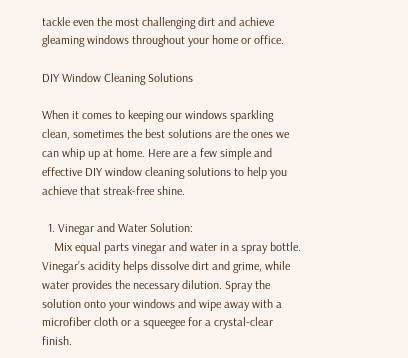tackle even the most challenging dirt and achieve gleaming windows throughout your home or office.

DIY Window Cleaning Solutions

When it comes to keeping our windows sparkling clean, sometimes the best solutions are the ones we can whip up at home. Here are a few simple and effective DIY window cleaning solutions to help you achieve that streak-free shine.

  1. Vinegar and Water Solution:
    Mix equal parts vinegar and water in a spray bottle. Vinegar’s acidity helps dissolve dirt and grime, while water provides the necessary dilution. Spray the solution onto your windows and wipe away with a microfiber cloth or a squeegee for a crystal-clear finish.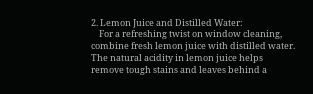2. Lemon Juice and Distilled Water:
    For a refreshing twist on window cleaning, combine fresh lemon juice with distilled water. The natural acidity in lemon juice helps remove tough stains and leaves behind a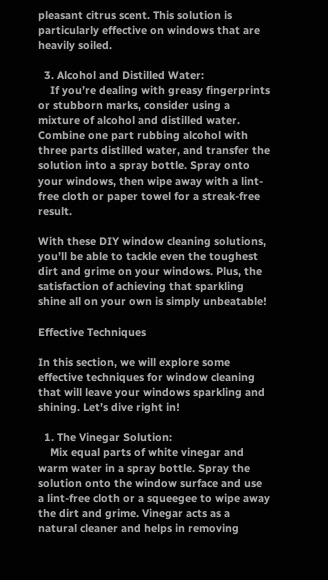pleasant citrus scent. This solution is particularly effective on windows that are heavily soiled.

  3. Alcohol and Distilled Water:
    If you’re dealing with greasy fingerprints or stubborn marks, consider using a mixture of alcohol and distilled water. Combine one part rubbing alcohol with three parts distilled water, and transfer the solution into a spray bottle. Spray onto your windows, then wipe away with a lint-free cloth or paper towel for a streak-free result.

With these DIY window cleaning solutions, you’ll be able to tackle even the toughest dirt and grime on your windows. Plus, the satisfaction of achieving that sparkling shine all on your own is simply unbeatable!

Effective Techniques

In this section, we will explore some effective techniques for window cleaning that will leave your windows sparkling and shining. Let’s dive right in!

  1. The Vinegar Solution:
    Mix equal parts of white vinegar and warm water in a spray bottle. Spray the solution onto the window surface and use a lint-free cloth or a squeegee to wipe away the dirt and grime. Vinegar acts as a natural cleaner and helps in removing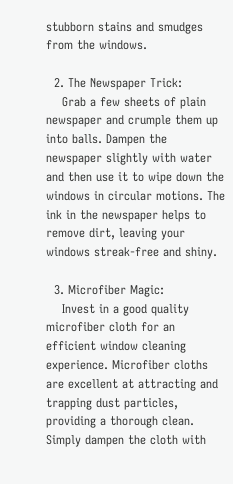stubborn stains and smudges from the windows.

  2. The Newspaper Trick:
    Grab a few sheets of plain newspaper and crumple them up into balls. Dampen the newspaper slightly with water and then use it to wipe down the windows in circular motions. The ink in the newspaper helps to remove dirt, leaving your windows streak-free and shiny.

  3. Microfiber Magic:
    Invest in a good quality microfiber cloth for an efficient window cleaning experience. Microfiber cloths are excellent at attracting and trapping dust particles, providing a thorough clean. Simply dampen the cloth with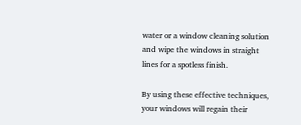water or a window cleaning solution and wipe the windows in straight lines for a spotless finish.

By using these effective techniques, your windows will regain their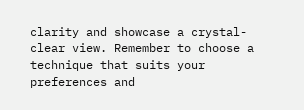clarity and showcase a crystal-clear view. Remember to choose a technique that suits your preferences and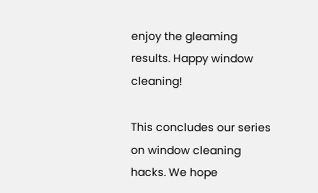enjoy the gleaming results. Happy window cleaning!

This concludes our series on window cleaning hacks. We hope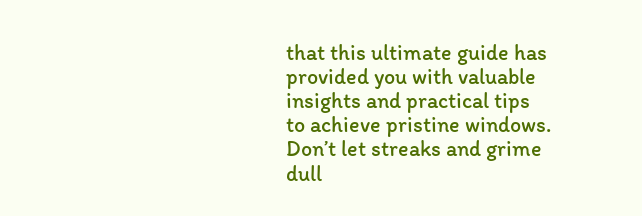that this ultimate guide has provided you with valuable insights and practical tips to achieve pristine windows. Don’t let streaks and grime dull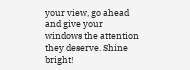your view, go ahead and give your windows the attention they deserve. Shine bright!